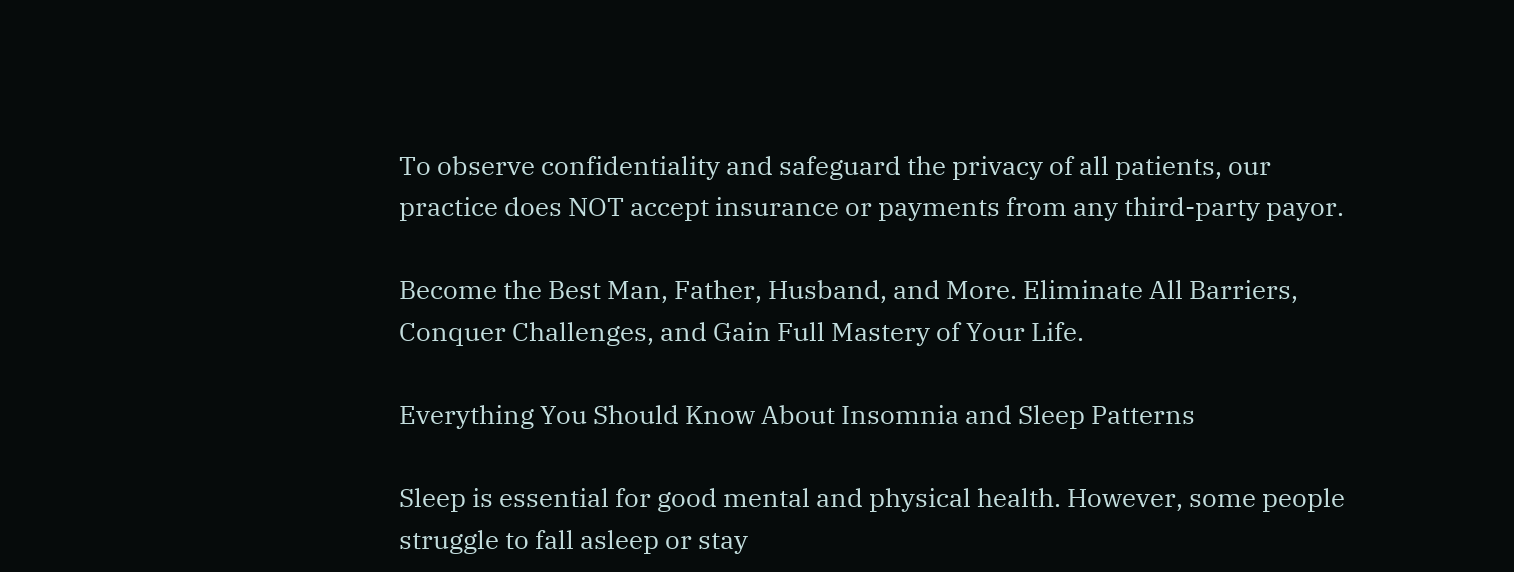To observe confidentiality and safeguard the privacy of all patients, our practice does NOT accept insurance or payments from any third-party payor.

Become the Best Man, Father, Husband, and More. Eliminate All Barriers, Conquer Challenges, and Gain Full Mastery of Your Life.

Everything You Should Know About Insomnia and Sleep Patterns

Sleep is essential for good mental and physical health. However, some people struggle to fall asleep or stay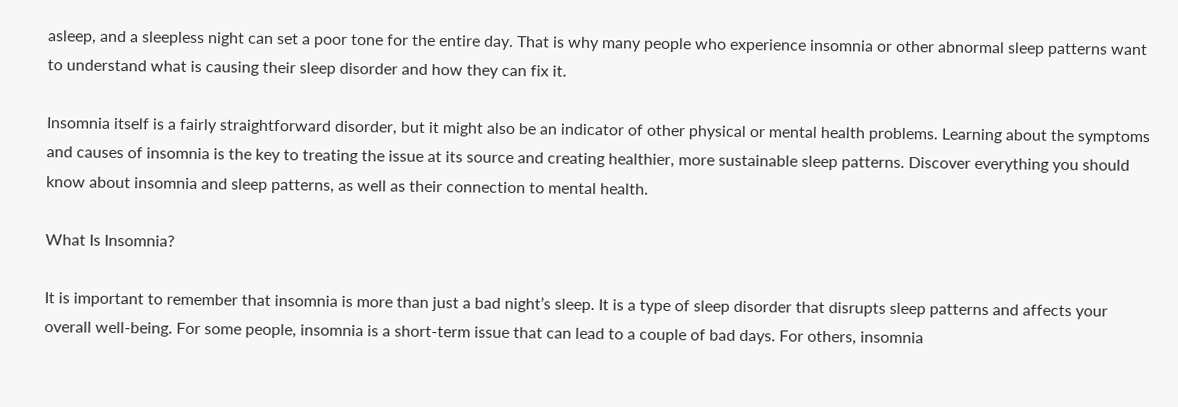asleep, and a sleepless night can set a poor tone for the entire day. That is why many people who experience insomnia or other abnormal sleep patterns want to understand what is causing their sleep disorder and how they can fix it.

Insomnia itself is a fairly straightforward disorder, but it might also be an indicator of other physical or mental health problems. Learning about the symptoms and causes of insomnia is the key to treating the issue at its source and creating healthier, more sustainable sleep patterns. Discover everything you should know about insomnia and sleep patterns, as well as their connection to mental health.

What Is Insomnia?

It is important to remember that insomnia is more than just a bad night’s sleep. It is a type of sleep disorder that disrupts sleep patterns and affects your overall well-being. For some people, insomnia is a short-term issue that can lead to a couple of bad days. For others, insomnia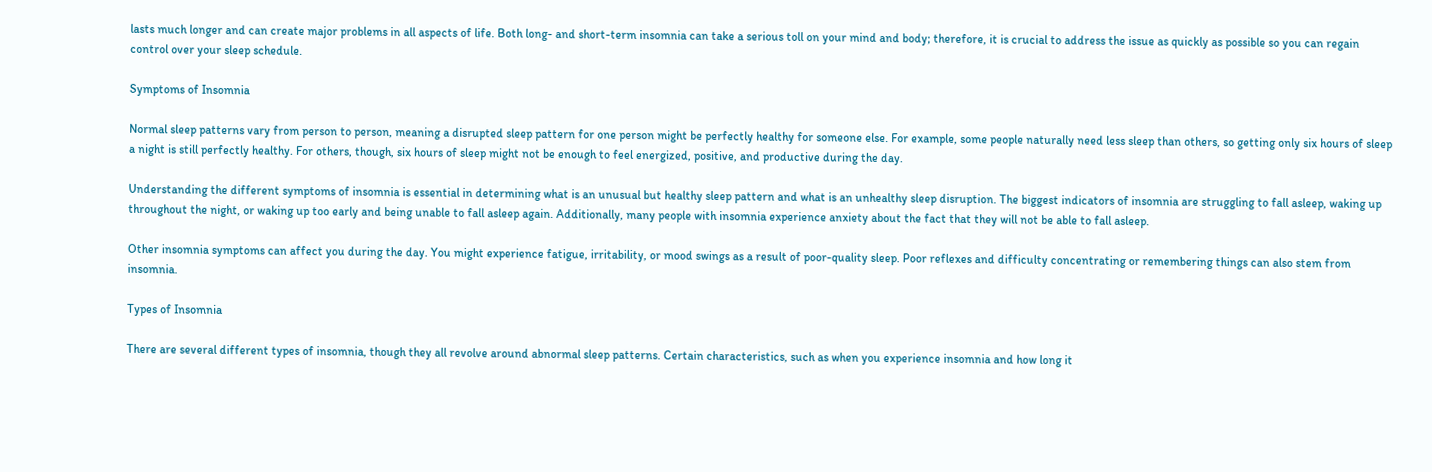lasts much longer and can create major problems in all aspects of life. Both long- and short-term insomnia can take a serious toll on your mind and body; therefore, it is crucial to address the issue as quickly as possible so you can regain control over your sleep schedule.

Symptoms of Insomnia

Normal sleep patterns vary from person to person, meaning a disrupted sleep pattern for one person might be perfectly healthy for someone else. For example, some people naturally need less sleep than others, so getting only six hours of sleep a night is still perfectly healthy. For others, though, six hours of sleep might not be enough to feel energized, positive, and productive during the day.

Understanding the different symptoms of insomnia is essential in determining what is an unusual but healthy sleep pattern and what is an unhealthy sleep disruption. The biggest indicators of insomnia are struggling to fall asleep, waking up throughout the night, or waking up too early and being unable to fall asleep again. Additionally, many people with insomnia experience anxiety about the fact that they will not be able to fall asleep.

Other insomnia symptoms can affect you during the day. You might experience fatigue, irritability, or mood swings as a result of poor-quality sleep. Poor reflexes and difficulty concentrating or remembering things can also stem from insomnia.

Types of Insomnia

There are several different types of insomnia, though they all revolve around abnormal sleep patterns. Certain characteristics, such as when you experience insomnia and how long it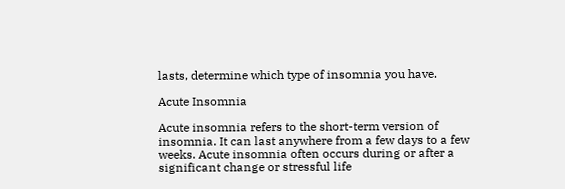lasts, determine which type of insomnia you have.

Acute Insomnia

Acute insomnia refers to the short-term version of insomnia. It can last anywhere from a few days to a few weeks. Acute insomnia often occurs during or after a significant change or stressful life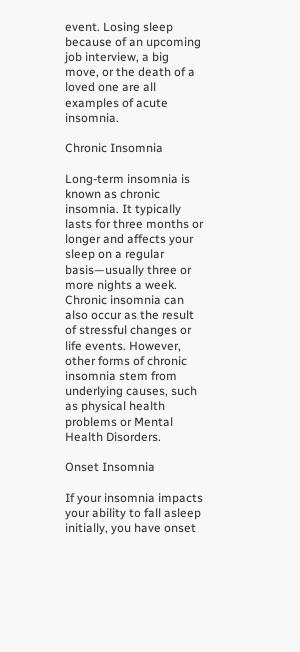event. Losing sleep because of an upcoming job interview, a big move, or the death of a loved one are all examples of acute insomnia.

Chronic Insomnia

Long-term insomnia is known as chronic insomnia. It typically lasts for three months or longer and affects your sleep on a regular basis—usually three or more nights a week. Chronic insomnia can also occur as the result of stressful changes or life events. However, other forms of chronic insomnia stem from underlying causes, such as physical health problems or Mental Health Disorders.

Onset Insomnia

If your insomnia impacts your ability to fall asleep initially, you have onset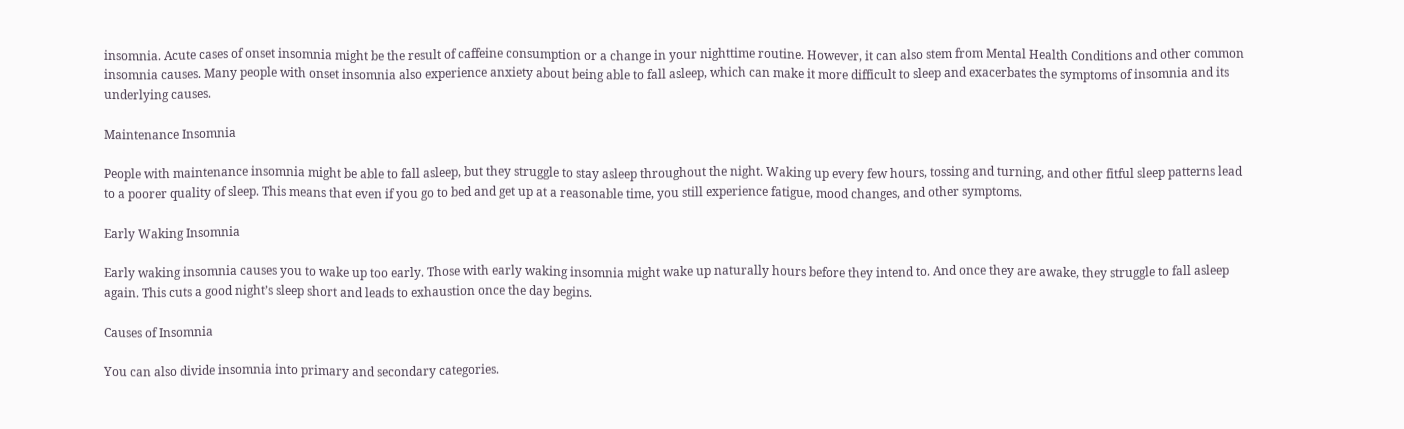insomnia. Acute cases of onset insomnia might be the result of caffeine consumption or a change in your nighttime routine. However, it can also stem from Mental Health Conditions and other common insomnia causes. Many people with onset insomnia also experience anxiety about being able to fall asleep, which can make it more difficult to sleep and exacerbates the symptoms of insomnia and its underlying causes.

Maintenance Insomnia

People with maintenance insomnia might be able to fall asleep, but they struggle to stay asleep throughout the night. Waking up every few hours, tossing and turning, and other fitful sleep patterns lead to a poorer quality of sleep. This means that even if you go to bed and get up at a reasonable time, you still experience fatigue, mood changes, and other symptoms.

Early Waking Insomnia

Early waking insomnia causes you to wake up too early. Those with early waking insomnia might wake up naturally hours before they intend to. And once they are awake, they struggle to fall asleep again. This cuts a good night’s sleep short and leads to exhaustion once the day begins.

Causes of Insomnia

You can also divide insomnia into primary and secondary categories.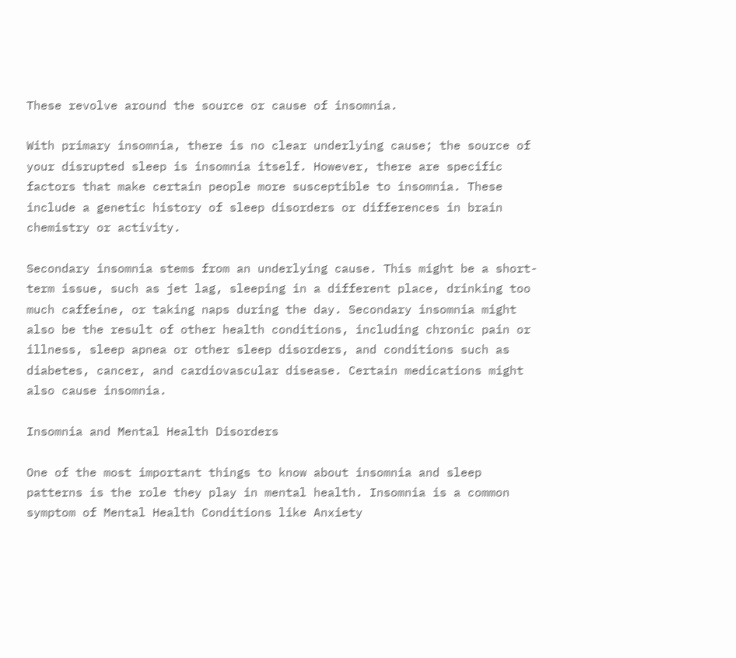These revolve around the source or cause of insomnia.

With primary insomnia, there is no clear underlying cause; the source of your disrupted sleep is insomnia itself. However, there are specific factors that make certain people more susceptible to insomnia. These include a genetic history of sleep disorders or differences in brain chemistry or activity.

Secondary insomnia stems from an underlying cause. This might be a short-term issue, such as jet lag, sleeping in a different place, drinking too much caffeine, or taking naps during the day. Secondary insomnia might also be the result of other health conditions, including chronic pain or illness, sleep apnea or other sleep disorders, and conditions such as diabetes, cancer, and cardiovascular disease. Certain medications might also cause insomnia.

Insomnia and Mental Health Disorders

One of the most important things to know about insomnia and sleep patterns is the role they play in mental health. Insomnia is a common symptom of Mental Health Conditions like Anxiety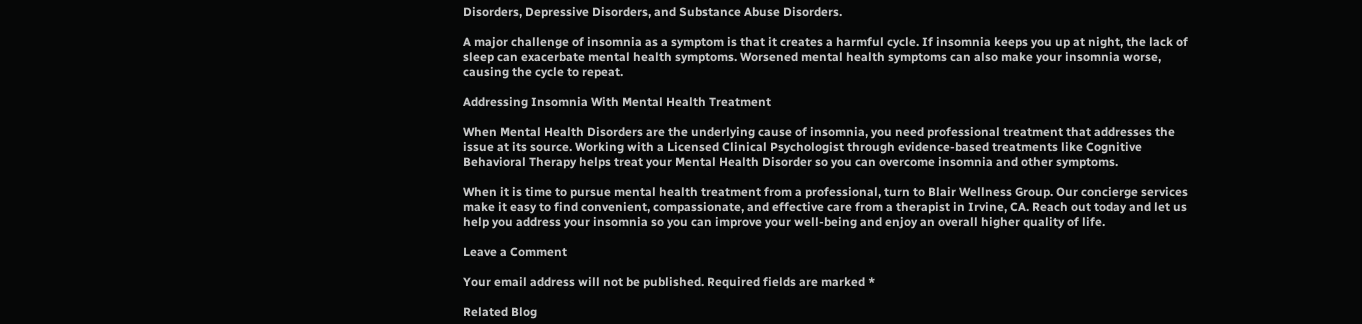Disorders, Depressive Disorders, and Substance Abuse Disorders.

A major challenge of insomnia as a symptom is that it creates a harmful cycle. If insomnia keeps you up at night, the lack of sleep can exacerbate mental health symptoms. Worsened mental health symptoms can also make your insomnia worse, causing the cycle to repeat.

Addressing Insomnia With Mental Health Treatment

When Mental Health Disorders are the underlying cause of insomnia, you need professional treatment that addresses the issue at its source. Working with a Licensed Clinical Psychologist through evidence-based treatments like Cognitive Behavioral Therapy helps treat your Mental Health Disorder so you can overcome insomnia and other symptoms.

When it is time to pursue mental health treatment from a professional, turn to Blair Wellness Group. Our concierge services make it easy to find convenient, compassionate, and effective care from a therapist in Irvine, CA. Reach out today and let us help you address your insomnia so you can improve your well-being and enjoy an overall higher quality of life.

Leave a Comment

Your email address will not be published. Required fields are marked *

Related Blog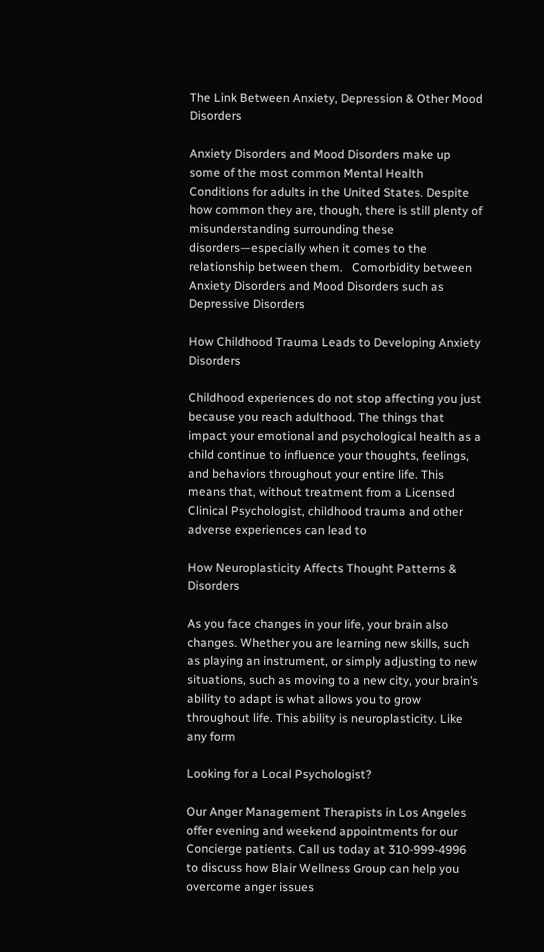The Link Between Anxiety, Depression & Other Mood Disorders

Anxiety Disorders and Mood Disorders make up some of the most common Mental Health Conditions for adults in the United States. Despite how common they are, though, there is still plenty of misunderstanding surrounding these disorders—especially when it comes to the relationship between them.   Comorbidity between Anxiety Disorders and Mood Disorders such as Depressive Disorders

How Childhood Trauma Leads to Developing Anxiety Disorders

Childhood experiences do not stop affecting you just because you reach adulthood. The things that impact your emotional and psychological health as a child continue to influence your thoughts, feelings, and behaviors throughout your entire life. This means that, without treatment from a Licensed Clinical Psychologist, childhood trauma and other adverse experiences can lead to

How Neuroplasticity Affects Thought Patterns & Disorders

As you face changes in your life, your brain also changes. Whether you are learning new skills, such as playing an instrument, or simply adjusting to new situations, such as moving to a new city, your brain’s ability to adapt is what allows you to grow throughout life. This ability is neuroplasticity. Like any form

Looking for a Local Psychologist?

Our Anger Management Therapists in Los Angeles offer evening and weekend appointments for our Concierge patients. Call us today at 310-999-4996 to discuss how Blair Wellness Group can help you overcome anger issues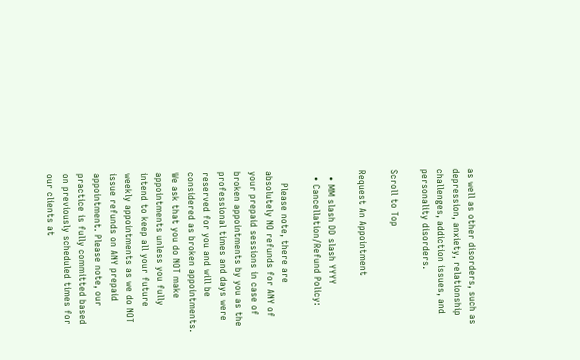as well as other disorders, such as depression, anxiety, relationship challenges, addiction issues, and personality disorders.

Scroll to Top

Request An Appointment

  • MM slash DD slash YYYY
  • Cancellation/Refund Policy:

    Please note, there are absolutely NO refunds for ANY of your prepaid sessions in case of broken appointments by you as the professional times and days were reserved for you and will be considered as broken appointments. We ask that you do NOT make appointments unless you fully intend to keep all your future weekly appointments as we do NOT issue refunds on ANY prepaid appointment. Please note, our practice is fully committed based on previously scheduled times for our clients at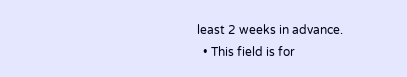least 2 weeks in advance.
  • This field is for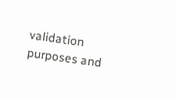validation purposes and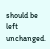should be left unchanged.